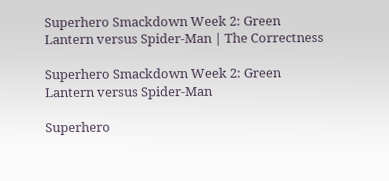Superhero Smackdown Week 2: Green Lantern versus Spider-Man | The Correctness

Superhero Smackdown Week 2: Green Lantern versus Spider-Man

Superhero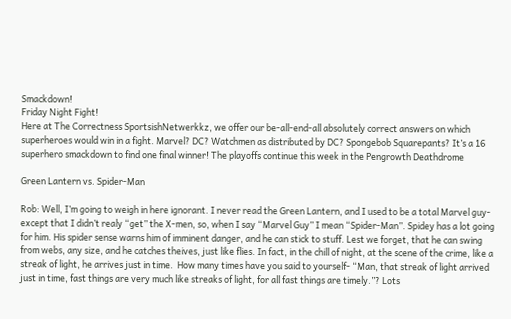Smackdown!
Friday Night Fight!
Here at The Correctness SportsishNetwerkkz, we offer our be-all-end-all absolutely correct answers on which superheroes would win in a fight. Marvel? DC? Watchmen as distributed by DC? Spongebob Squarepants? It’s a 16 superhero smackdown to find one final winner! The playoffs continue this week in the Pengrowth Deathdrome

Green Lantern vs. Spider-Man

Rob: Well, I’m going to weigh in here ignorant. I never read the Green Lantern, and I used to be a total Marvel guy- except that I didn’t realy “get” the X-men, so, when I say “Marvel Guy” I mean “Spider-Man”. Spidey has a lot going for him. His spider sense warns him of imminent danger, and he can stick to stuff. Lest we forget, that he can swing from webs, any size, and he catches theives, just like flies. In fact, in the chill of night, at the scene of the crime, like a streak of light, he arrives just in time.  How many times have you said to yourself- “Man, that streak of light arrived just in time, fast things are very much like streaks of light, for all fast things are timely.”? Lots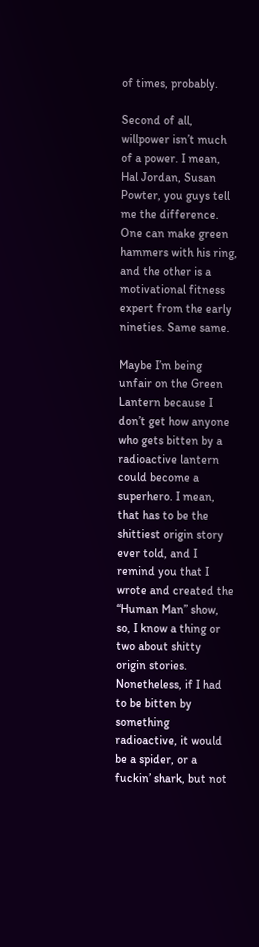of times, probably.

Second of all, willpower isn’t much of a power. I mean, Hal Jordan, Susan Powter, you guys tell me the difference. One can make green hammers with his ring, and the other is a motivational fitness expert from the early nineties. Same same.

Maybe I’m being unfair on the Green Lantern because I don’t get how anyone who gets bitten by a radioactive lantern could become a superhero. I mean, that has to be the shittiest origin story ever told, and I remind you that I wrote and created the “Human Man” show, so, I know a thing or two about shitty origin stories. Nonetheless, if I had to be bitten by something radioactive, it would be a spider, or a fuckin’ shark, but not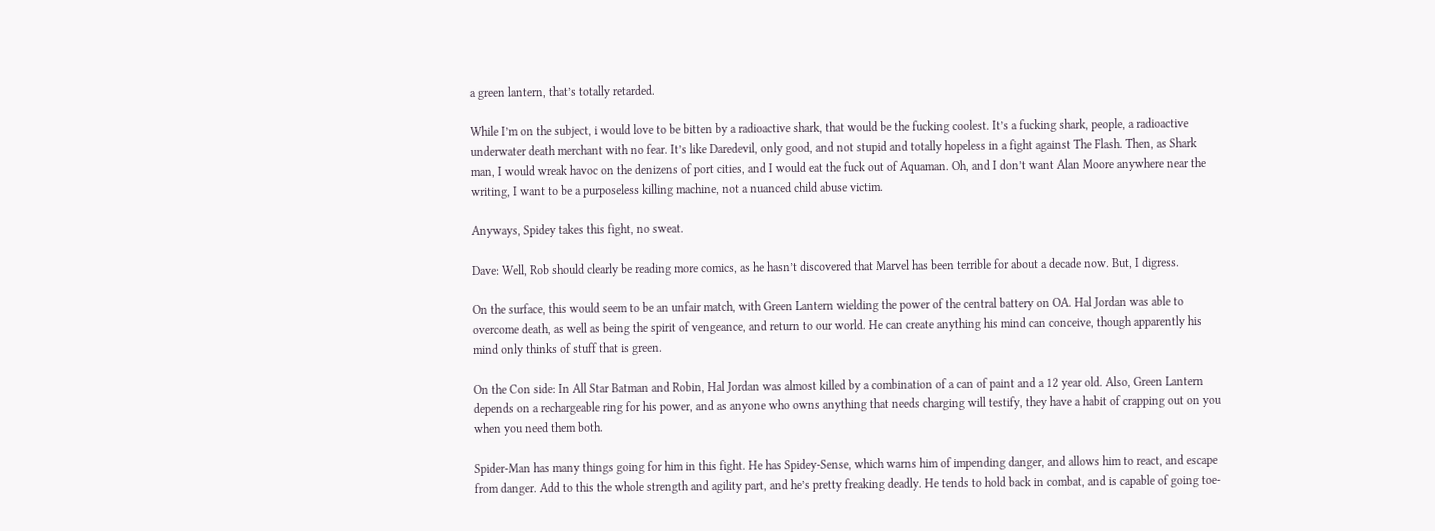a green lantern, that’s totally retarded.

While I’m on the subject, i would love to be bitten by a radioactive shark, that would be the fucking coolest. It’s a fucking shark, people, a radioactive underwater death merchant with no fear. It’s like Daredevil, only good, and not stupid and totally hopeless in a fight against The Flash. Then, as Shark man, I would wreak havoc on the denizens of port cities, and I would eat the fuck out of Aquaman. Oh, and I don’t want Alan Moore anywhere near the writing, I want to be a purposeless killing machine, not a nuanced child abuse victim.

Anyways, Spidey takes this fight, no sweat.

Dave: Well, Rob should clearly be reading more comics, as he hasn’t discovered that Marvel has been terrible for about a decade now. But, I digress.

On the surface, this would seem to be an unfair match, with Green Lantern wielding the power of the central battery on OA. Hal Jordan was able to overcome death, as well as being the spirit of vengeance, and return to our world. He can create anything his mind can conceive, though apparently his mind only thinks of stuff that is green.

On the Con side: In All Star Batman and Robin, Hal Jordan was almost killed by a combination of a can of paint and a 12 year old. Also, Green Lantern depends on a rechargeable ring for his power, and as anyone who owns anything that needs charging will testify, they have a habit of crapping out on you when you need them both.

Spider-Man has many things going for him in this fight. He has Spidey-Sense, which warns him of impending danger, and allows him to react, and escape from danger. Add to this the whole strength and agility part, and he’s pretty freaking deadly. He tends to hold back in combat, and is capable of going toe-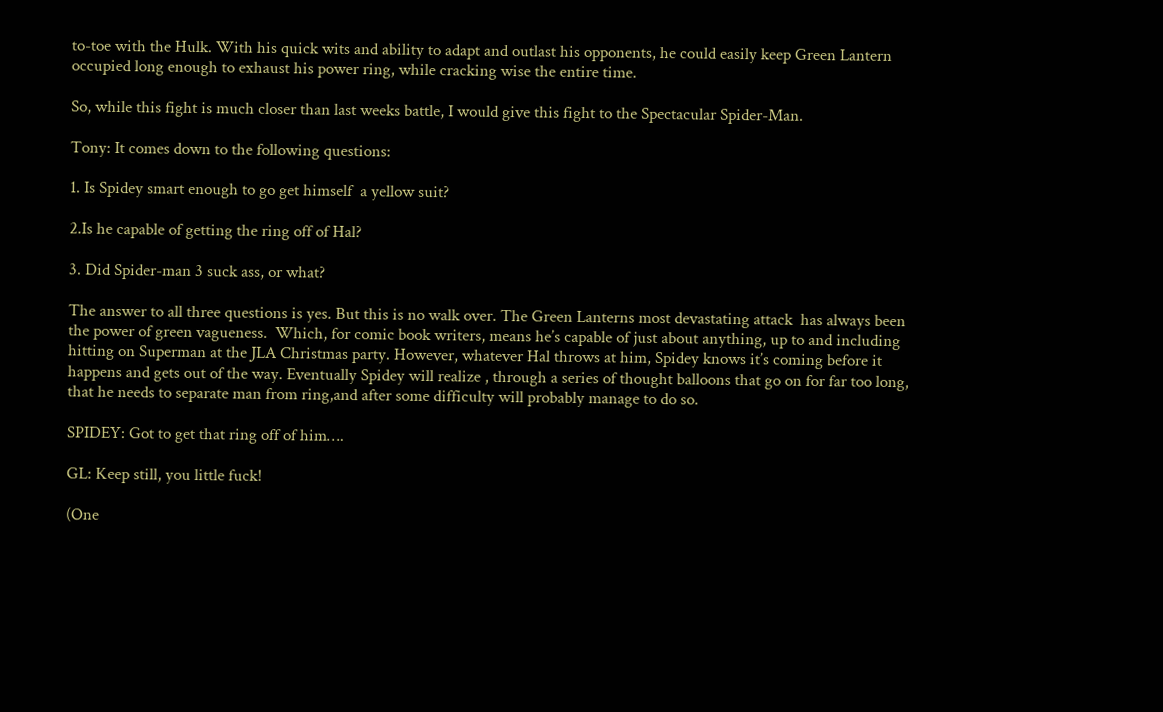to-toe with the Hulk. With his quick wits and ability to adapt and outlast his opponents, he could easily keep Green Lantern occupied long enough to exhaust his power ring, while cracking wise the entire time.

So, while this fight is much closer than last weeks battle, I would give this fight to the Spectacular Spider-Man.

Tony: It comes down to the following questions:

1. Is Spidey smart enough to go get himself  a yellow suit?

2.Is he capable of getting the ring off of Hal?

3. Did Spider-man 3 suck ass, or what?

The answer to all three questions is yes. But this is no walk over. The Green Lanterns most devastating attack  has always been the power of green vagueness.  Which, for comic book writers, means he’s capable of just about anything, up to and including hitting on Superman at the JLA Christmas party. However, whatever Hal throws at him, Spidey knows it’s coming before it happens and gets out of the way. Eventually Spidey will realize , through a series of thought balloons that go on for far too long, that he needs to separate man from ring,and after some difficulty will probably manage to do so.

SPIDEY: Got to get that ring off of him….

GL: Keep still, you little fuck!

(One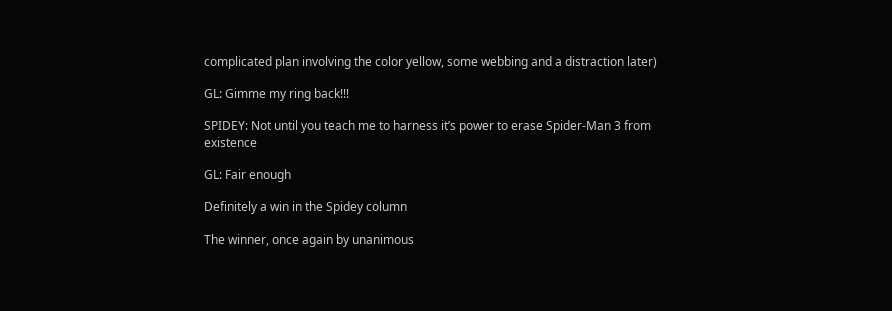complicated plan involving the color yellow, some webbing and a distraction later)

GL: Gimme my ring back!!!

SPIDEY: Not until you teach me to harness it’s power to erase Spider-Man 3 from existence

GL: Fair enough

Definitely a win in the Spidey column

The winner, once again by unanimous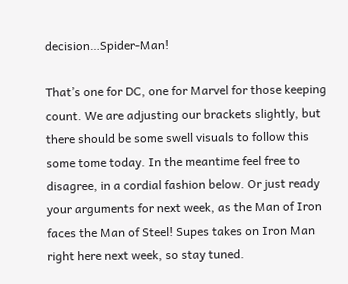decision…Spider-Man!

That’s one for DC, one for Marvel for those keeping count. We are adjusting our brackets slightly, but there should be some swell visuals to follow this  some tome today. In the meantime feel free to disagree, in a cordial fashion below. Or just ready your arguments for next week, as the Man of Iron faces the Man of Steel! Supes takes on Iron Man right here next week, so stay tuned.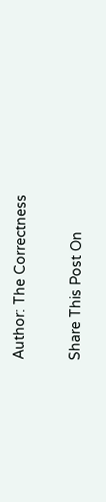Author: The Correctness

Share This Post On